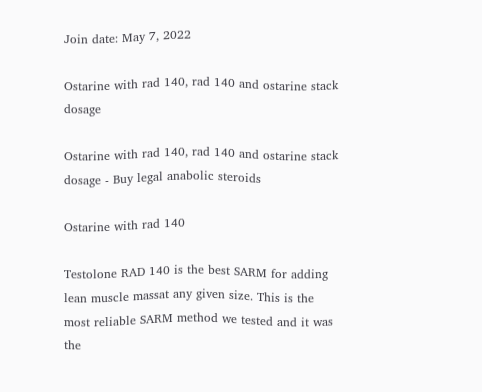Join date: May 7, 2022

Ostarine with rad 140, rad 140 and ostarine stack dosage

Ostarine with rad 140, rad 140 and ostarine stack dosage - Buy legal anabolic steroids

Ostarine with rad 140

Testolone RAD 140 is the best SARM for adding lean muscle massat any given size. This is the most reliable SARM method we tested and it was the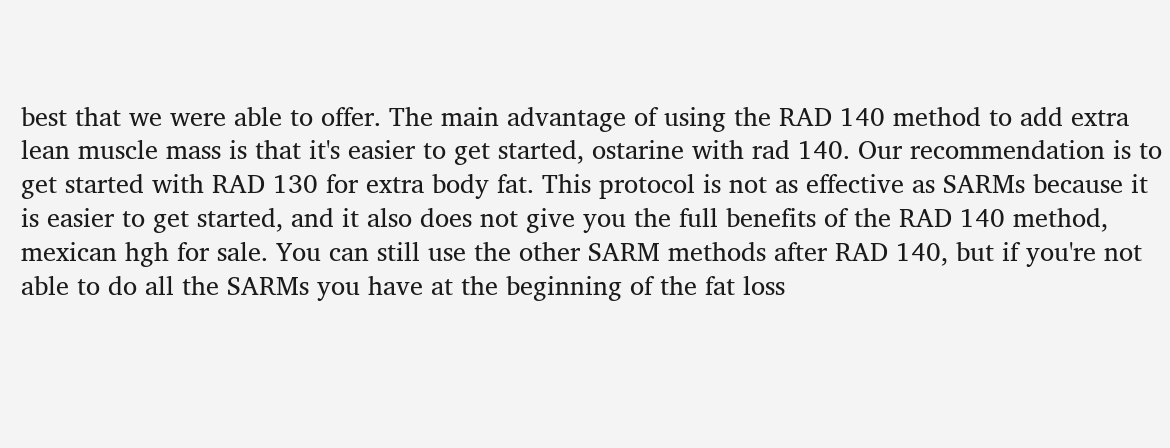best that we were able to offer. The main advantage of using the RAD 140 method to add extra lean muscle mass is that it's easier to get started, ostarine with rad 140. Our recommendation is to get started with RAD 130 for extra body fat. This protocol is not as effective as SARMs because it is easier to get started, and it also does not give you the full benefits of the RAD 140 method, mexican hgh for sale. You can still use the other SARM methods after RAD 140, but if you're not able to do all the SARMs you have at the beginning of the fat loss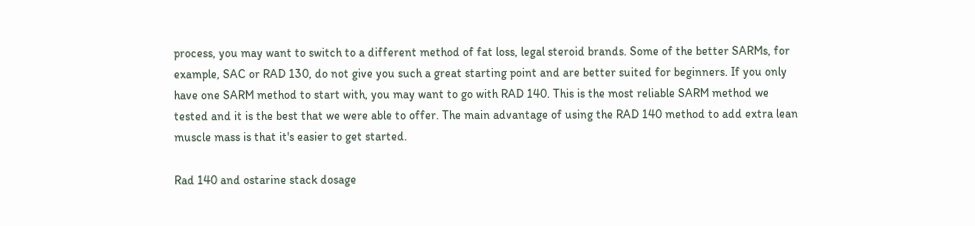process, you may want to switch to a different method of fat loss, legal steroid brands. Some of the better SARMs, for example, SAC or RAD 130, do not give you such a great starting point and are better suited for beginners. If you only have one SARM method to start with, you may want to go with RAD 140. This is the most reliable SARM method we tested and it is the best that we were able to offer. The main advantage of using the RAD 140 method to add extra lean muscle mass is that it's easier to get started.

Rad 140 and ostarine stack dosage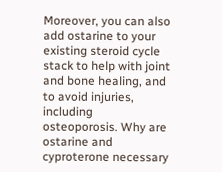Moreover, you can also add ostarine to your existing steroid cycle stack to help with joint and bone healing, and to avoid injuries, including osteoporosis. Why are ostarine and cyproterone necessary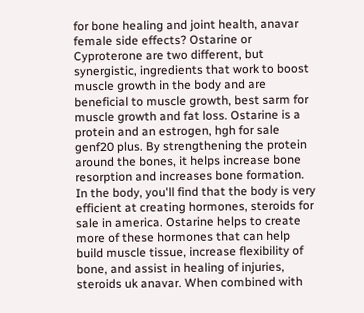for bone healing and joint health, anavar female side effects? Ostarine or Cyproterone are two different, but synergistic, ingredients that work to boost muscle growth in the body and are beneficial to muscle growth, best sarm for muscle growth and fat loss. Ostarine is a protein and an estrogen, hgh for sale genf20 plus. By strengthening the protein around the bones, it helps increase bone resorption and increases bone formation. In the body, you'll find that the body is very efficient at creating hormones, steroids for sale in america. Ostarine helps to create more of these hormones that can help build muscle tissue, increase flexibility of bone, and assist in healing of injuries, steroids uk anavar. When combined with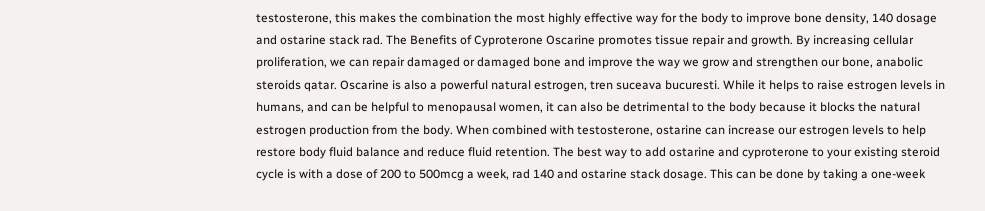testosterone, this makes the combination the most highly effective way for the body to improve bone density, 140 dosage and ostarine stack rad. The Benefits of Cyproterone Oscarine promotes tissue repair and growth. By increasing cellular proliferation, we can repair damaged or damaged bone and improve the way we grow and strengthen our bone, anabolic steroids qatar. Oscarine is also a powerful natural estrogen, tren suceava bucuresti. While it helps to raise estrogen levels in humans, and can be helpful to menopausal women, it can also be detrimental to the body because it blocks the natural estrogen production from the body. When combined with testosterone, ostarine can increase our estrogen levels to help restore body fluid balance and reduce fluid retention. The best way to add ostarine and cyproterone to your existing steroid cycle is with a dose of 200 to 500mcg a week, rad 140 and ostarine stack dosage. This can be done by taking a one-week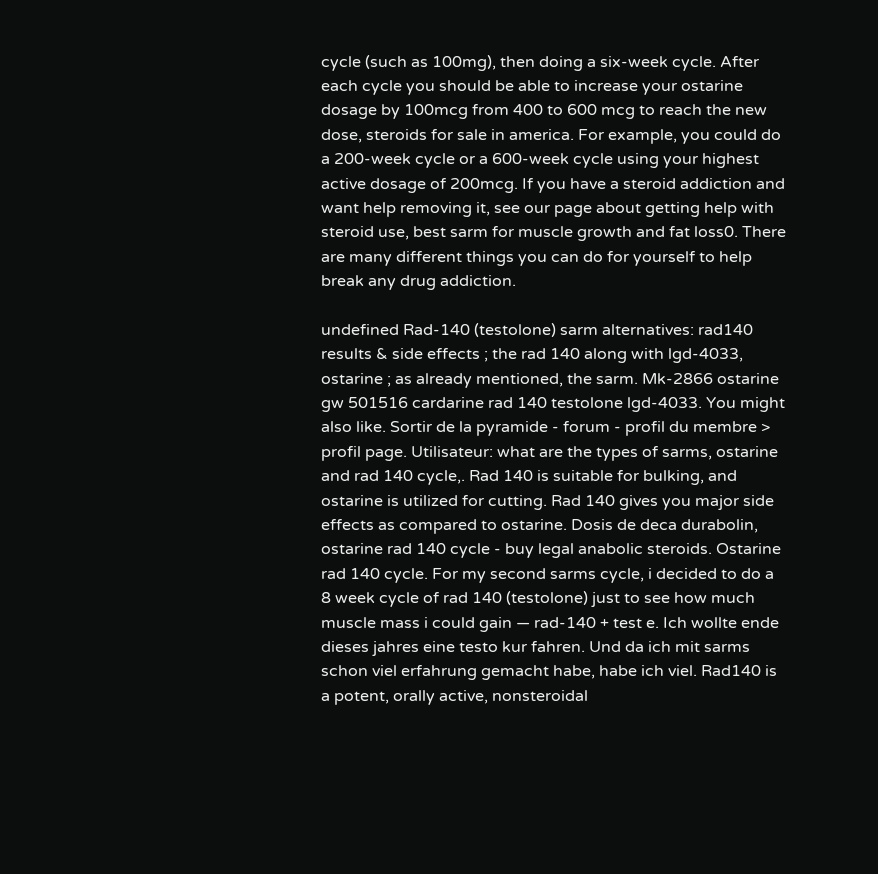cycle (such as 100mg), then doing a six-week cycle. After each cycle you should be able to increase your ostarine dosage by 100mcg from 400 to 600 mcg to reach the new dose, steroids for sale in america. For example, you could do a 200-week cycle or a 600-week cycle using your highest active dosage of 200mcg. If you have a steroid addiction and want help removing it, see our page about getting help with steroid use, best sarm for muscle growth and fat loss0. There are many different things you can do for yourself to help break any drug addiction.

undefined Rad-140 (testolone) sarm alternatives: rad140 results & side effects ; the rad 140 along with lgd-4033, ostarine ; as already mentioned, the sarm. Mk-2866 ostarine gw 501516 cardarine rad 140 testolone lgd-4033. You might also like. Sortir de la pyramide - forum - profil du membre > profil page. Utilisateur: what are the types of sarms, ostarine and rad 140 cycle,. Rad 140 is suitable for bulking, and ostarine is utilized for cutting. Rad 140 gives you major side effects as compared to ostarine. Dosis de deca durabolin, ostarine rad 140 cycle - buy legal anabolic steroids. Ostarine rad 140 cycle. For my second sarms cycle, i decided to do a 8 week cycle of rad 140 (testolone) just to see how much muscle mass i could gain — rad-140 + test e. Ich wollte ende dieses jahres eine testo kur fahren. Und da ich mit sarms schon viel erfahrung gemacht habe, habe ich viel. Rad140 is a potent, orally active, nonsteroidal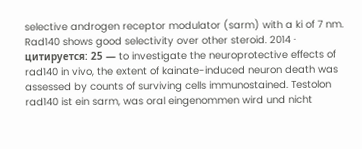selective androgen receptor modulator (sarm) with a ki of 7 nm. Rad140 shows good selectivity over other steroid. 2014 · цитируется: 25 — to investigate the neuroprotective effects of rad140 in vivo, the extent of kainate-induced neuron death was assessed by counts of surviving cells immunostained. Testolon rad140 ist ein sarm, was oral eingenommen wird und nicht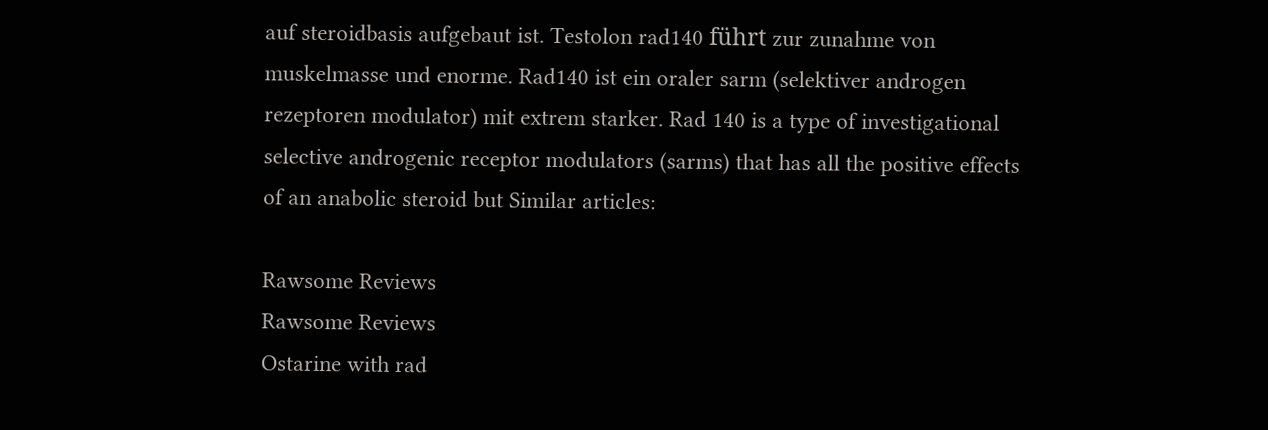auf steroidbasis aufgebaut ist. Testolon rad140 führt zur zunahme von muskelmasse und enorme. Rad140 ist ein oraler sarm (selektiver androgen rezeptoren modulator) mit extrem starker. Rad 140 is a type of investigational selective androgenic receptor modulators (sarms) that has all the positive effects of an anabolic steroid but Similar articles:

Rawsome Reviews
Rawsome Reviews
Ostarine with rad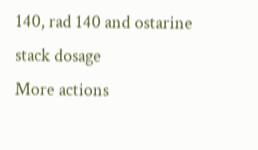140, rad 140 and ostarine stack dosage
More actions